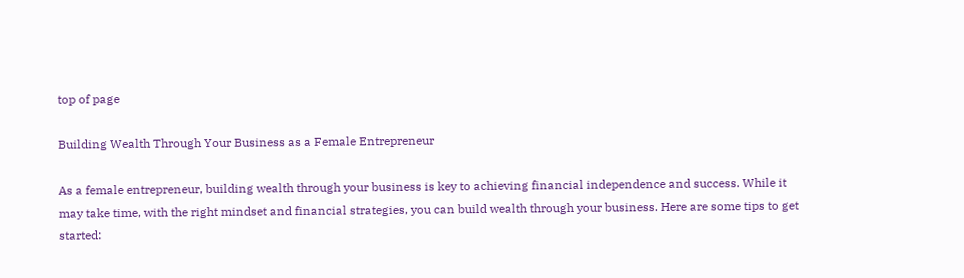top of page

Building Wealth Through Your Business as a Female Entrepreneur

As a female entrepreneur, building wealth through your business is key to achieving financial independence and success. While it may take time, with the right mindset and financial strategies, you can build wealth through your business. Here are some tips to get started: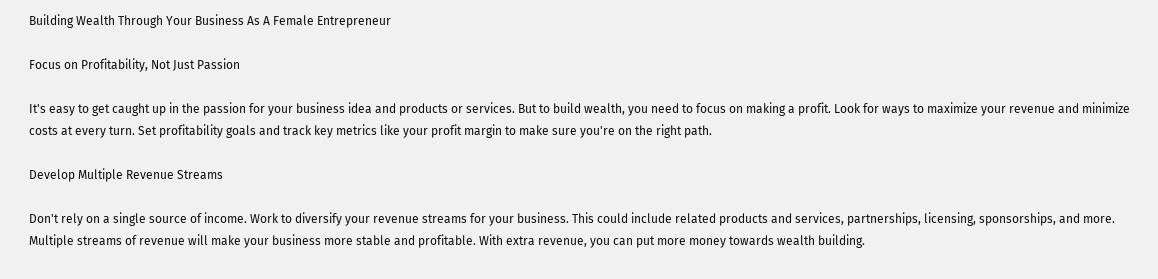Building Wealth Through Your Business As A Female Entrepreneur

Focus on Profitability, Not Just Passion

It's easy to get caught up in the passion for your business idea and products or services. But to build wealth, you need to focus on making a profit. Look for ways to maximize your revenue and minimize costs at every turn. Set profitability goals and track key metrics like your profit margin to make sure you're on the right path.

Develop Multiple Revenue Streams

Don't rely on a single source of income. Work to diversify your revenue streams for your business. This could include related products and services, partnerships, licensing, sponsorships, and more. Multiple streams of revenue will make your business more stable and profitable. With extra revenue, you can put more money towards wealth building.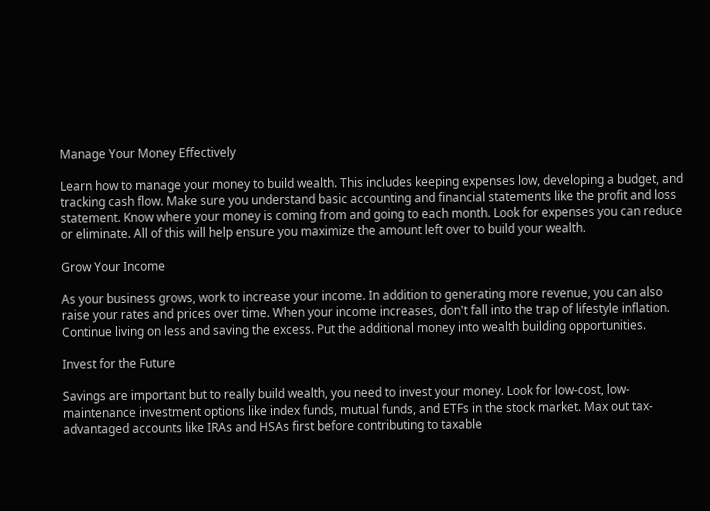Manage Your Money Effectively

Learn how to manage your money to build wealth. This includes keeping expenses low, developing a budget, and tracking cash flow. Make sure you understand basic accounting and financial statements like the profit and loss statement. Know where your money is coming from and going to each month. Look for expenses you can reduce or eliminate. All of this will help ensure you maximize the amount left over to build your wealth.

Grow Your Income

As your business grows, work to increase your income. In addition to generating more revenue, you can also raise your rates and prices over time. When your income increases, don't fall into the trap of lifestyle inflation. Continue living on less and saving the excess. Put the additional money into wealth building opportunities.

Invest for the Future

Savings are important but to really build wealth, you need to invest your money. Look for low-cost, low-maintenance investment options like index funds, mutual funds, and ETFs in the stock market. Max out tax-advantaged accounts like IRAs and HSAs first before contributing to taxable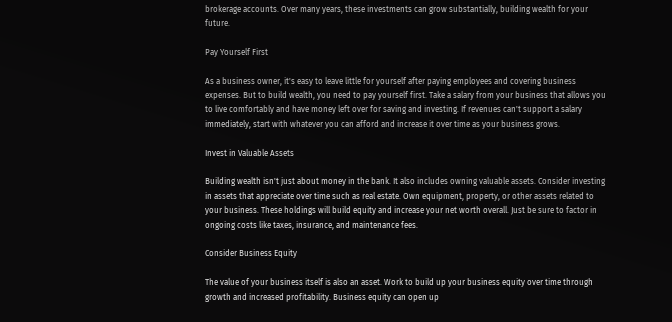brokerage accounts. Over many years, these investments can grow substantially, building wealth for your future.

Pay Yourself First

As a business owner, it's easy to leave little for yourself after paying employees and covering business expenses. But to build wealth, you need to pay yourself first. Take a salary from your business that allows you to live comfortably and have money left over for saving and investing. If revenues can't support a salary immediately, start with whatever you can afford and increase it over time as your business grows.

Invest in Valuable Assets

Building wealth isn't just about money in the bank. It also includes owning valuable assets. Consider investing in assets that appreciate over time such as real estate. Own equipment, property, or other assets related to your business. These holdings will build equity and increase your net worth overall. Just be sure to factor in ongoing costs like taxes, insurance, and maintenance fees.

Consider Business Equity

The value of your business itself is also an asset. Work to build up your business equity over time through growth and increased profitability. Business equity can open up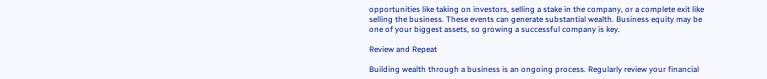opportunities like taking on investors, selling a stake in the company, or a complete exit like selling the business. These events can generate substantial wealth. Business equity may be one of your biggest assets, so growing a successful company is key.

Review and Repeat

Building wealth through a business is an ongoing process. Regularly review your financial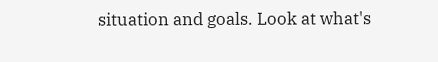situation and goals. Look at what's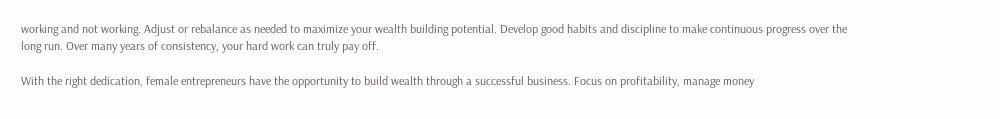working and not working. Adjust or rebalance as needed to maximize your wealth building potential. Develop good habits and discipline to make continuous progress over the long run. Over many years of consistency, your hard work can truly pay off.

With the right dedication, female entrepreneurs have the opportunity to build wealth through a successful business. Focus on profitability, manage money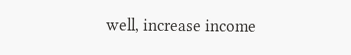well, increase income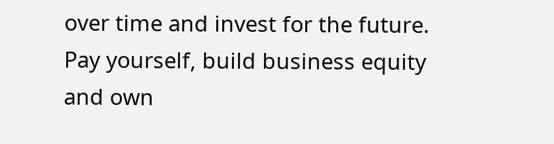over time and invest for the future. Pay yourself, build business equity and own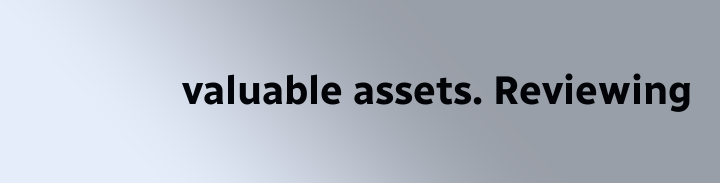valuable assets. Reviewing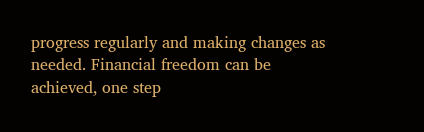progress regularly and making changes as needed. Financial freedom can be achieved, one step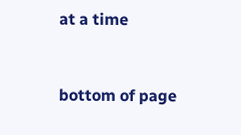at a time


bottom of page